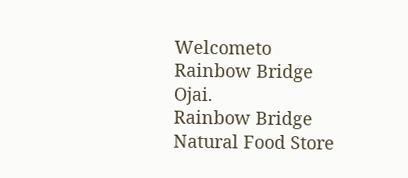Welcometo Rainbow Bridge Ojai.
Rainbow Bridge Natural Food Store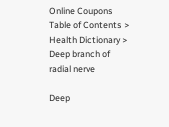Online Coupons
Table of Contents > Health Dictionary > Deep branch of radial nerve

Deep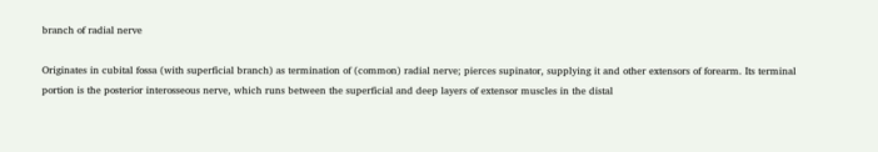branch of radial nerve

Originates in cubital fossa (with superficial branch) as termination of (common) radial nerve; pierces supinator, supplying it and other extensors of forearm. Its terminal portion is the posterior interosseous nerve, which runs between the superficial and deep layers of extensor muscles in the distal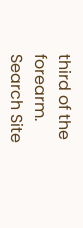third of the forearm.
Search Site